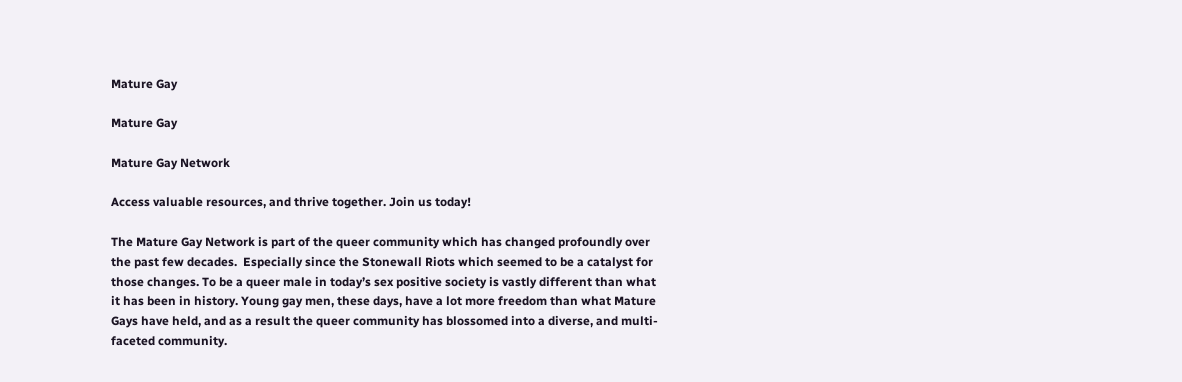Mature Gay

Mature Gay

Mature Gay Network

Access valuable resources, and thrive together. Join us today!

The Mature Gay Network is part of the queer community which has changed profoundly over the past few decades.  Especially since the Stonewall Riots which seemed to be a catalyst for those changes. To be a queer male in today’s sex positive society is vastly different than what it has been in history. Young gay men, these days, have a lot more freedom than what Mature Gays have held, and as a result the queer community has blossomed into a diverse, and multi-faceted community.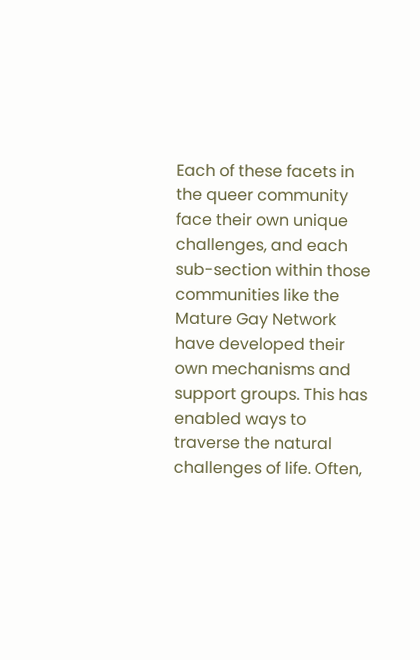Each of these facets in the queer community face their own unique challenges, and each sub-section within those communities like the Mature Gay Network have developed their own mechanisms and support groups. This has enabled ways to traverse the natural challenges of life. Often,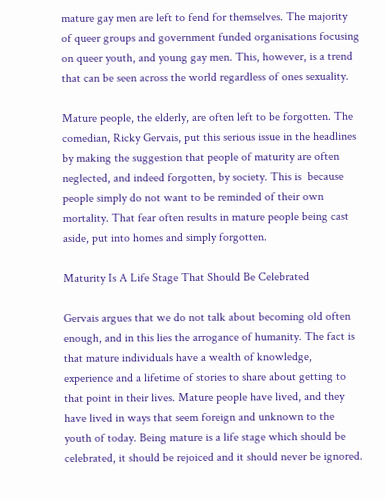mature gay men are left to fend for themselves. The majority of queer groups and government funded organisations focusing on queer youth, and young gay men. This, however, is a trend that can be seen across the world regardless of ones sexuality.

Mature people, the elderly, are often left to be forgotten. The comedian, Ricky Gervais, put this serious issue in the headlines by making the suggestion that people of maturity are often neglected, and indeed forgotten, by society. This is  because people simply do not want to be reminded of their own mortality. That fear often results in mature people being cast aside, put into homes and simply forgotten.

Maturity Is A Life Stage That Should Be Celebrated

Gervais argues that we do not talk about becoming old often enough, and in this lies the arrogance of humanity. The fact is that mature individuals have a wealth of knowledge, experience and a lifetime of stories to share about getting to that point in their lives. Mature people have lived, and they have lived in ways that seem foreign and unknown to the youth of today. Being mature is a life stage which should be celebrated, it should be rejoiced and it should never be ignored.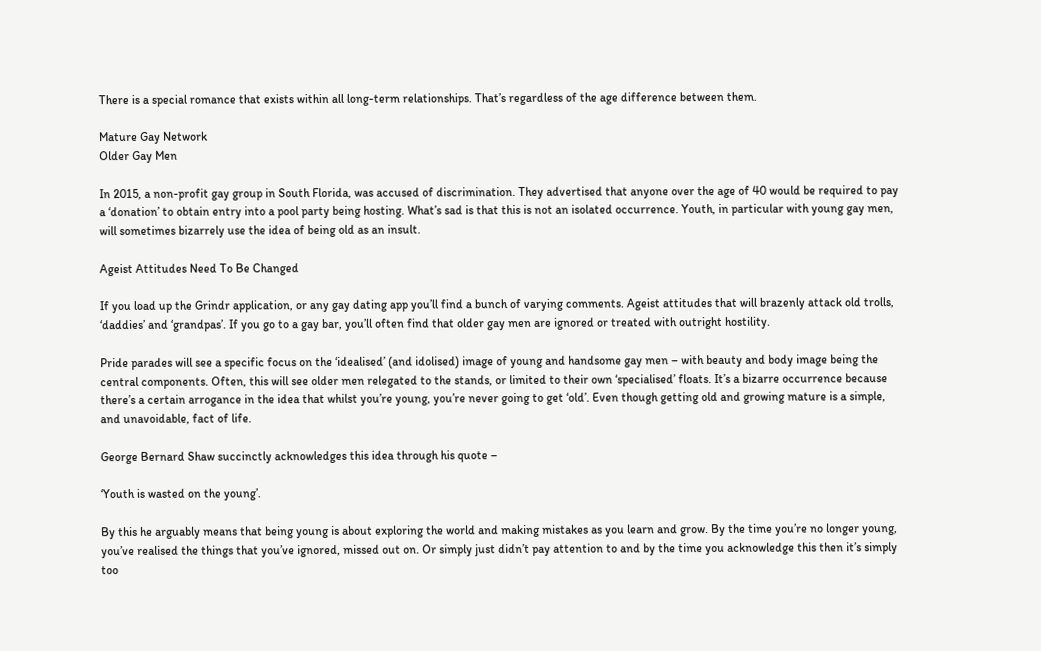There is a special romance that exists within all long-term relationships. That’s regardless of the age difference between them.

Mature Gay Network
Older Gay Men

In 2015, a non-profit gay group in South Florida, was accused of discrimination. They advertised that anyone over the age of 40 would be required to pay a ‘donation’ to obtain entry into a pool party being hosting. What’s sad is that this is not an isolated occurrence. Youth, in particular with young gay men, will sometimes bizarrely use the idea of being old as an insult.

Ageist Attitudes Need To Be Changed

If you load up the Grindr application, or any gay dating app you’ll find a bunch of varying comments. Ageist attitudes that will brazenly attack old trolls, ‘daddies’ and ‘grandpas’. If you go to a gay bar, you’ll often find that older gay men are ignored or treated with outright hostility.

Pride parades will see a specific focus on the ‘idealised’ (and idolised) image of young and handsome gay men – with beauty and body image being the central components. Often, this will see older men relegated to the stands, or limited to their own ‘specialised’ floats. It’s a bizarre occurrence because there’s a certain arrogance in the idea that whilst you’re young, you’re never going to get ‘old’. Even though getting old and growing mature is a simple, and unavoidable, fact of life.

George Bernard Shaw succinctly acknowledges this idea through his quote –

‘Youth is wasted on the young’.

By this he arguably means that being young is about exploring the world and making mistakes as you learn and grow. By the time you’re no longer young, you’ve realised the things that you’ve ignored, missed out on. Or simply just didn’t pay attention to and by the time you acknowledge this then it’s simply too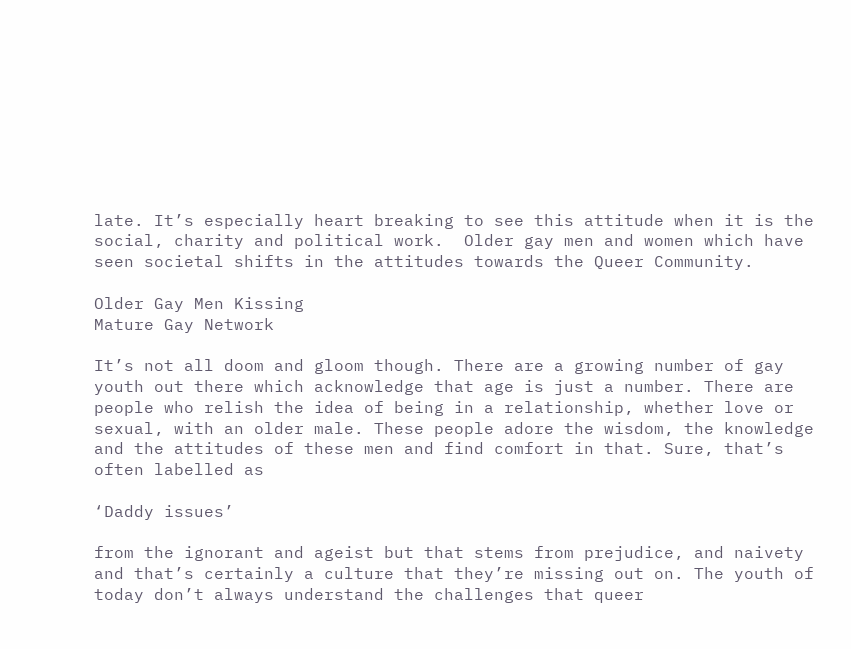late. It’s especially heart breaking to see this attitude when it is the social, charity and political work.  Older gay men and women which have seen societal shifts in the attitudes towards the Queer Community.

Older Gay Men Kissing
Mature Gay Network

It’s not all doom and gloom though. There are a growing number of gay youth out there which acknowledge that age is just a number. There are people who relish the idea of being in a relationship, whether love or sexual, with an older male. These people adore the wisdom, the knowledge and the attitudes of these men and find comfort in that. Sure, that’s often labelled as

‘Daddy issues’

from the ignorant and ageist but that stems from prejudice, and naivety and that’s certainly a culture that they’re missing out on. The youth of today don’t always understand the challenges that queer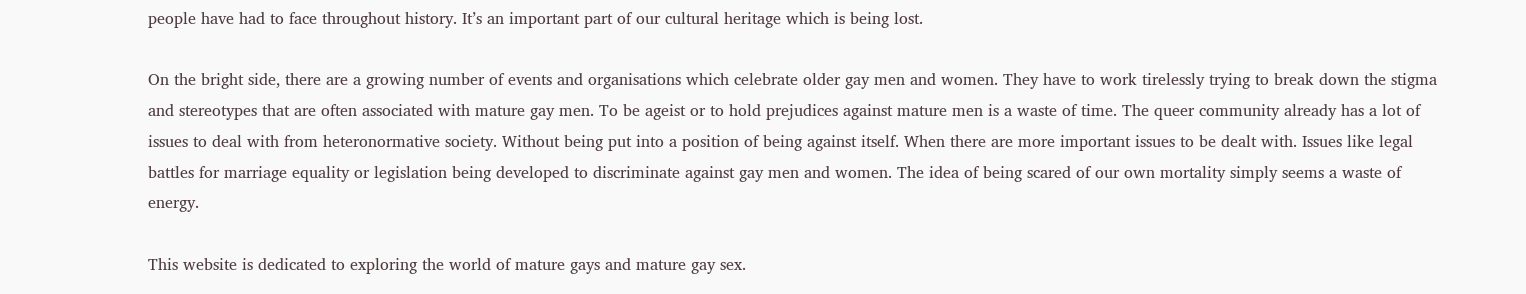people have had to face throughout history. It’s an important part of our cultural heritage which is being lost.

On the bright side, there are a growing number of events and organisations which celebrate older gay men and women. They have to work tirelessly trying to break down the stigma and stereotypes that are often associated with mature gay men. To be ageist or to hold prejudices against mature men is a waste of time. The queer community already has a lot of issues to deal with from heteronormative society. Without being put into a position of being against itself. When there are more important issues to be dealt with. Issues like legal battles for marriage equality or legislation being developed to discriminate against gay men and women. The idea of being scared of our own mortality simply seems a waste of energy.

This website is dedicated to exploring the world of mature gays and mature gay sex.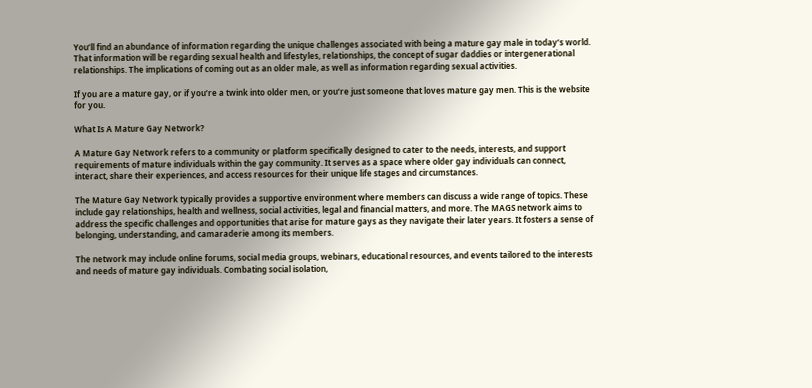You’ll find an abundance of information regarding the unique challenges associated with being a mature gay male in today’s world. That information will be regarding sexual health and lifestyles, relationships, the concept of sugar daddies or intergenerational relationships. The implications of coming out as an older male, as well as information regarding sexual activities.

If you are a mature gay, or if you’re a twink into older men, or you’re just someone that loves mature gay men. This is the website for you.

What Is A Mature Gay Network?

A Mature Gay Network refers to a community or platform specifically designed to cater to the needs, interests, and support requirements of mature individuals within the gay community. It serves as a space where older gay individuals can connect, interact, share their experiences, and access resources for their unique life stages and circumstances.

The Mature Gay Network typically provides a supportive environment where members can discuss a wide range of topics. These include gay relationships, health and wellness, social activities, legal and financial matters, and more. The MAGS network aims to address the specific challenges and opportunities that arise for mature gays as they navigate their later years. It fosters a sense of belonging, understanding, and camaraderie among its members.

The network may include online forums, social media groups, webinars, educational resources, and events tailored to the interests and needs of mature gay individuals. Combating social isolation,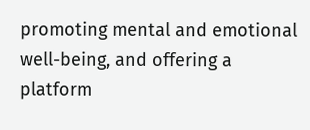promoting mental and emotional well-being, and offering a platform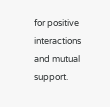for positive interactions and mutual support.